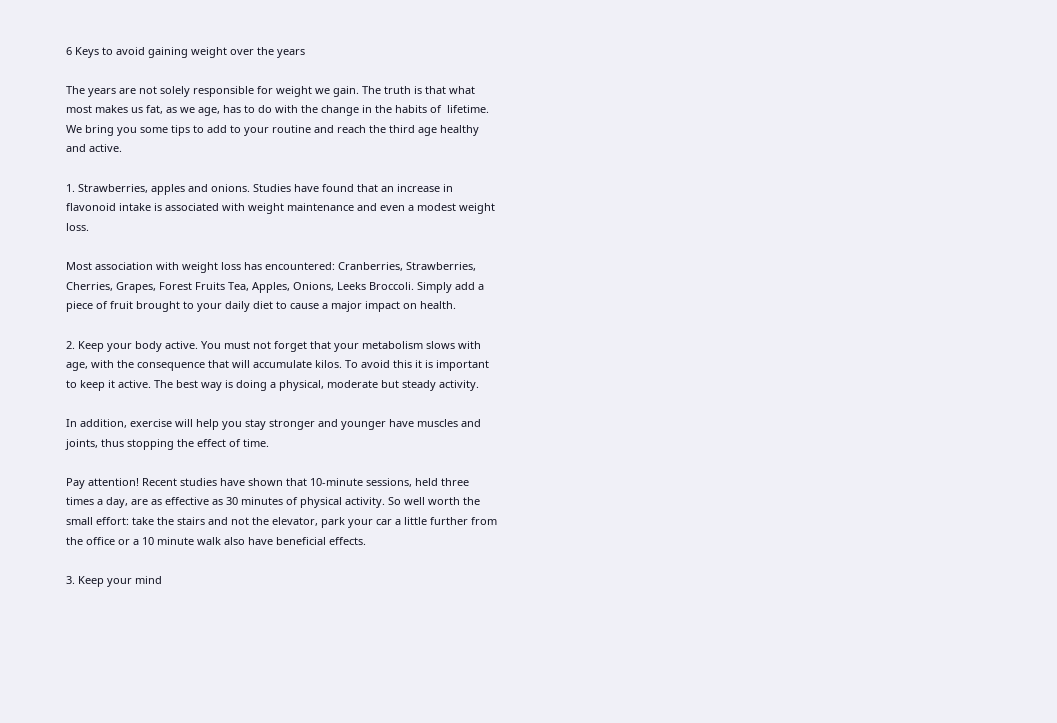6 Keys to avoid gaining weight over the years

The years are not solely responsible for weight we gain. The truth is that what most makes us fat, as we age, has to do with the change in the habits of  lifetime. We bring you some tips to add to your routine and reach the third age healthy and active.

1. Strawberries, apples and onions. Studies have found that an increase in flavonoid intake is associated with weight maintenance and even a modest weight loss.

Most association with weight loss has encountered: Cranberries, Strawberries, Cherries, Grapes, Forest Fruits Tea, Apples, Onions, Leeks Broccoli. Simply add a piece of fruit brought to your daily diet to cause a major impact on health.

2. Keep your body active. You must not forget that your metabolism slows with age, with the consequence that will accumulate kilos. To avoid this it is important to keep it active. The best way is doing a physical, moderate but steady activity.

In addition, exercise will help you stay stronger and younger have muscles and joints, thus stopping the effect of time.

Pay attention! Recent studies have shown that 10-minute sessions, held three times a day, are as effective as 30 minutes of physical activity. So well worth the small effort: take the stairs and not the elevator, park your car a little further from the office or a 10 minute walk also have beneficial effects.

3. Keep your mind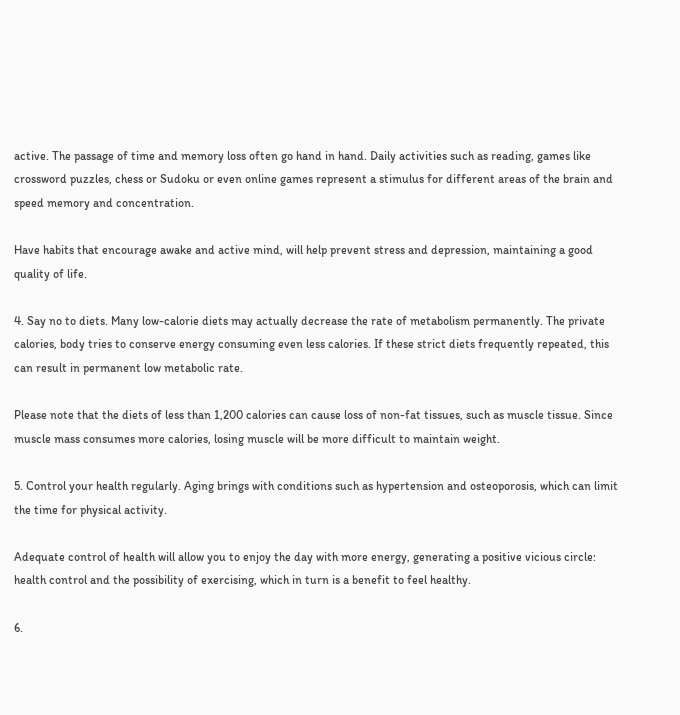active. The passage of time and memory loss often go hand in hand. Daily activities such as reading, games like crossword puzzles, chess or Sudoku or even online games represent a stimulus for different areas of the brain and speed memory and concentration.

Have habits that encourage awake and active mind, will help prevent stress and depression, maintaining a good quality of life.

4. Say no to diets. Many low-calorie diets may actually decrease the rate of metabolism permanently. The private calories, body tries to conserve energy consuming even less calories. If these strict diets frequently repeated, this can result in permanent low metabolic rate.

Please note that the diets of less than 1,200 calories can cause loss of non-fat tissues, such as muscle tissue. Since muscle mass consumes more calories, losing muscle will be more difficult to maintain weight.

5. Control your health regularly. Aging brings with conditions such as hypertension and osteoporosis, which can limit the time for physical activity.

Adequate control of health will allow you to enjoy the day with more energy, generating a positive vicious circle: health control and the possibility of exercising, which in turn is a benefit to feel healthy.

6.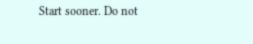Start sooner. Do not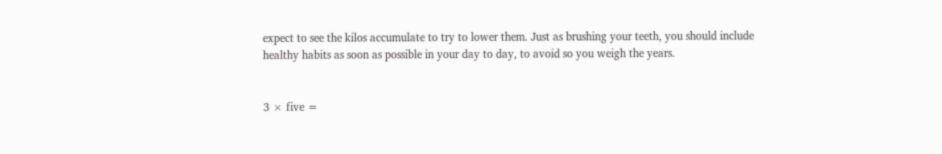expect to see the kilos accumulate to try to lower them. Just as brushing your teeth, you should include healthy habits as soon as possible in your day to day, to avoid so you weigh the years.


3 × five =